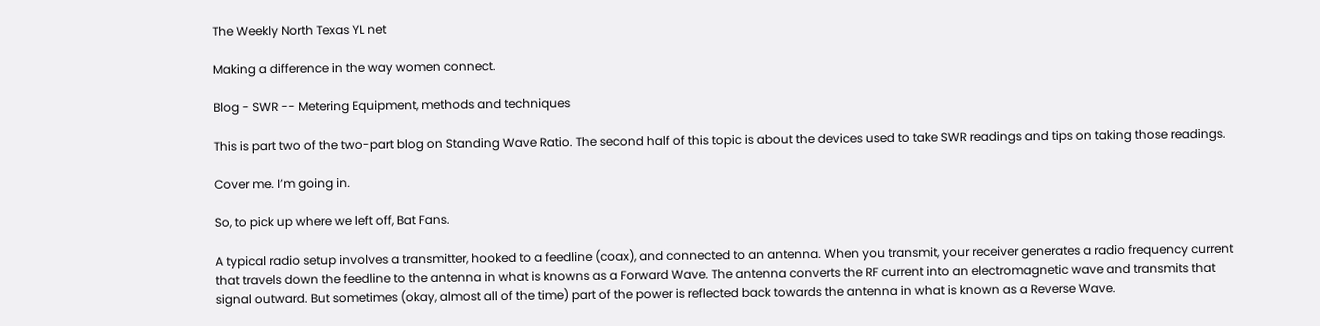The Weekly North Texas YL net

Making a difference in the way women connect.

Blog - SWR -- Metering Equipment, methods and techniques

This is part two of the two-part blog on Standing Wave Ratio. The second half of this topic is about the devices used to take SWR readings and tips on taking those readings.

Cover me. I’m going in.

So, to pick up where we left off, Bat Fans.

A typical radio setup involves a transmitter, hooked to a feedline (coax), and connected to an antenna. When you transmit, your receiver generates a radio frequency current that travels down the feedline to the antenna in what is knowns as a Forward Wave. The antenna converts the RF current into an electromagnetic wave and transmits that signal outward. But sometimes (okay, almost all of the time) part of the power is reflected back towards the antenna in what is known as a Reverse Wave.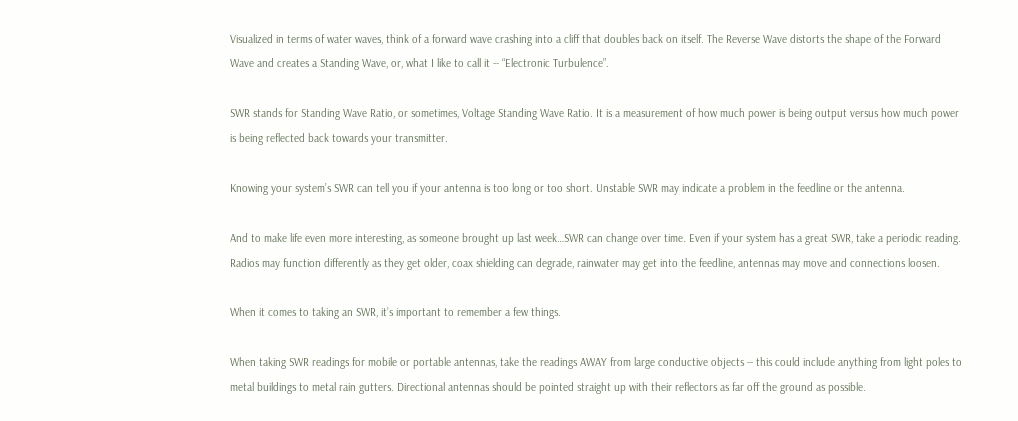Visualized in terms of water waves, think of a forward wave crashing into a cliff that doubles back on itself. The Reverse Wave distorts the shape of the Forward Wave and creates a Standing Wave, or, what I like to call it -- “Electronic Turbulence”.

SWR stands for Standing Wave Ratio, or sometimes, Voltage Standing Wave Ratio. It is a measurement of how much power is being output versus how much power is being reflected back towards your transmitter.

Knowing your system’s SWR can tell you if your antenna is too long or too short. Unstable SWR may indicate a problem in the feedline or the antenna.

And to make life even more interesting, as someone brought up last week…SWR can change over time. Even if your system has a great SWR, take a periodic reading. Radios may function differently as they get older, coax shielding can degrade, rainwater may get into the feedline, antennas may move and connections loosen.

When it comes to taking an SWR, it’s important to remember a few things.

When taking SWR readings for mobile or portable antennas, take the readings AWAY from large conductive objects -- this could include anything from light poles to metal buildings to metal rain gutters. Directional antennas should be pointed straight up with their reflectors as far off the ground as possible.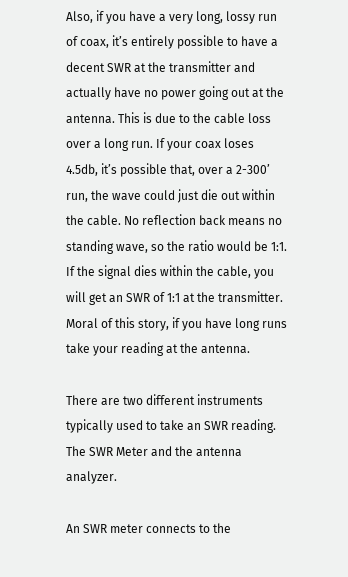Also, if you have a very long, lossy run of coax, it’s entirely possible to have a decent SWR at the transmitter and actually have no power going out at the antenna. This is due to the cable loss over a long run. If your coax loses 4.5db, it’s possible that, over a 2-300’ run, the wave could just die out within the cable. No reflection back means no standing wave, so the ratio would be 1:1. If the signal dies within the cable, you will get an SWR of 1:1 at the transmitter. Moral of this story, if you have long runs take your reading at the antenna.

There are two different instruments typically used to take an SWR reading. The SWR Meter and the antenna analyzer.

An SWR meter connects to the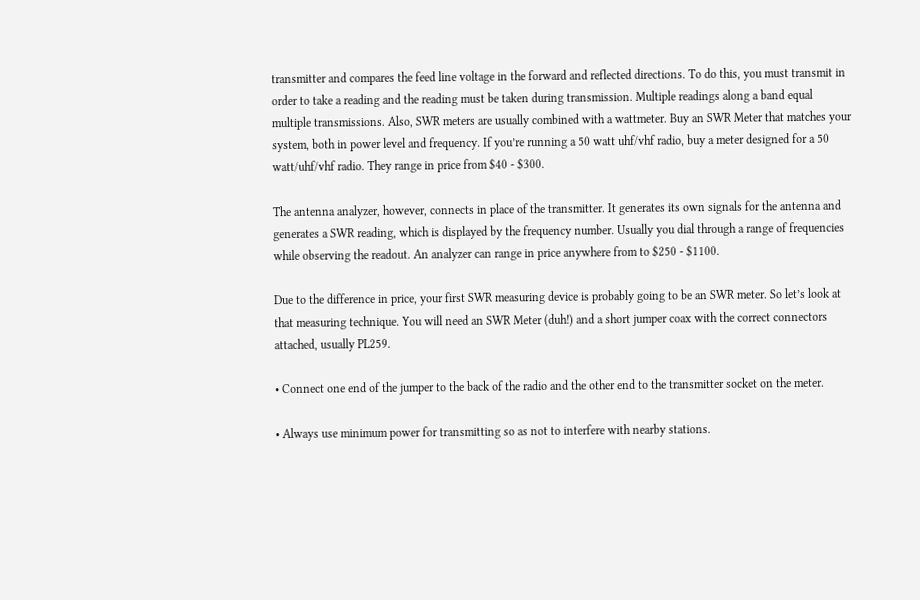transmitter and compares the feed line voltage in the forward and reflected directions. To do this, you must transmit in order to take a reading and the reading must be taken during transmission. Multiple readings along a band equal multiple transmissions. Also, SWR meters are usually combined with a wattmeter. Buy an SWR Meter that matches your system, both in power level and frequency. If you’re running a 50 watt uhf/vhf radio, buy a meter designed for a 50 watt/uhf/vhf radio. They range in price from $40 - $300.

The antenna analyzer, however, connects in place of the transmitter. It generates its own signals for the antenna and generates a SWR reading, which is displayed by the frequency number. Usually you dial through a range of frequencies while observing the readout. An analyzer can range in price anywhere from to $250 - $1100.

Due to the difference in price, your first SWR measuring device is probably going to be an SWR meter. So let’s look at that measuring technique. You will need an SWR Meter (duh!) and a short jumper coax with the correct connectors attached, usually PL259.

• Connect one end of the jumper to the back of the radio and the other end to the transmitter socket on the meter.

• Always use minimum power for transmitting so as not to interfere with nearby stations.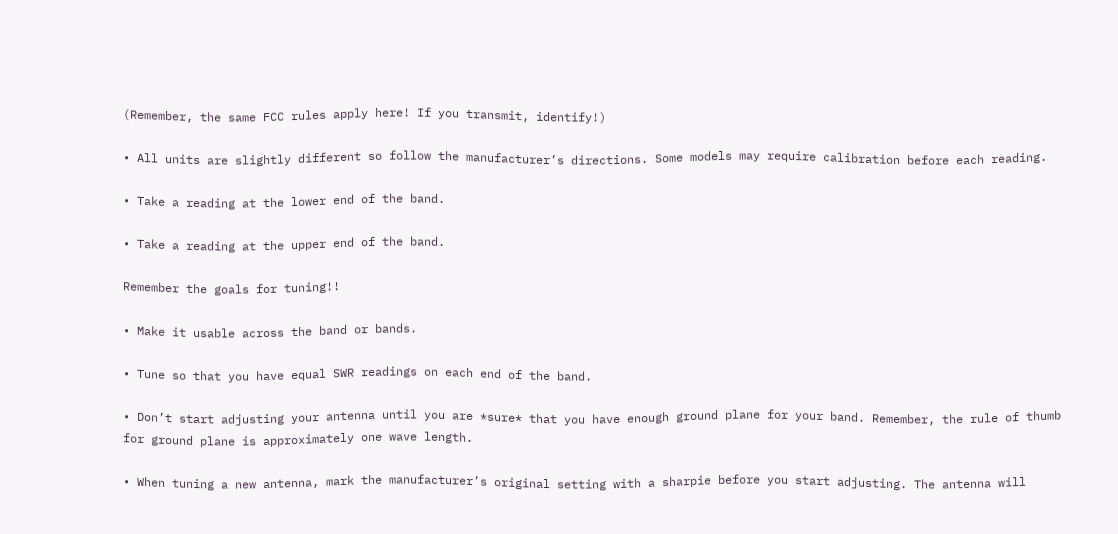(Remember, the same FCC rules apply here! If you transmit, identify!)

• All units are slightly different so follow the manufacturer’s directions. Some models may require calibration before each reading.

• Take a reading at the lower end of the band.

• Take a reading at the upper end of the band.

Remember the goals for tuning!!

• Make it usable across the band or bands.

• Tune so that you have equal SWR readings on each end of the band.

• Don’t start adjusting your antenna until you are *sure* that you have enough ground plane for your band. Remember, the rule of thumb for ground plane is approximately one wave length.

• When tuning a new antenna, mark the manufacturer’s original setting with a sharpie before you start adjusting. The antenna will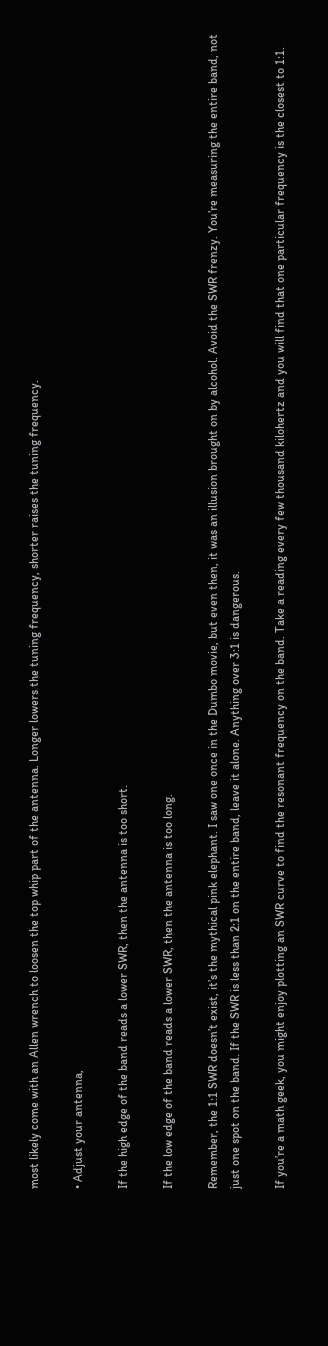most likely come with an Allen wrench to loosen the top whip part of the antenna. Longer lowers the tuning frequency, shorter raises the tuning frequency.

• Adjust your antenna,

If the high edge of the band reads a lower SWR, then the antenna is too short.

If the low edge of the band reads a lower SWR, then the antenna is too long.

Remember, the 1:1 SWR doesn’t exist, it’s the mythical pink elephant. I saw one once in the Dumbo movie, but even then, it was an illusion brought on by alcohol. Avoid the SWR frenzy. You’re measuring the entire band, not just one spot on the band. If the SWR is less than 2:1 on the entire band, leave it alone. Anything over 3:1 is dangerous.

If you’re a math geek, you might enjoy plotting an SWR curve to find the resonant frequency on the band. Take a reading every few thousand kilohertz and you will find that one particular frequency is the closest to 1:1.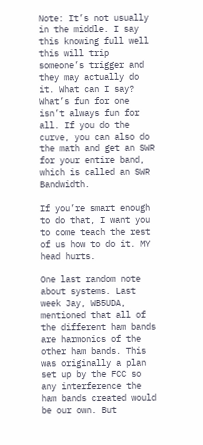Note: It’s not usually in the middle. I say this knowing full well this will trip someone’s trigger and they may actually do it. What can I say? What’s fun for one isn’t always fun for all. If you do the curve, you can also do the math and get an SWR for your entire band, which is called an SWR Bandwidth.

If you’re smart enough to do that, I want you to come teach the rest of us how to do it. MY head hurts.

One last random note about systems. Last week Jay, WB5UDA, mentioned that all of the different ham bands are harmonics of the other ham bands. This was originally a plan set up by the FCC so any interference the ham bands created would be our own. But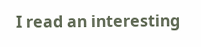I read an interesting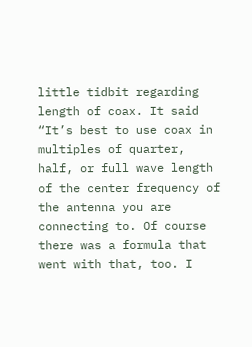little tidbit regarding length of coax. It said “It’s best to use coax in multiples of quarter, half, or full wave length of the center frequency of the antenna you are connecting to. Of course there was a formula that went with that, too. I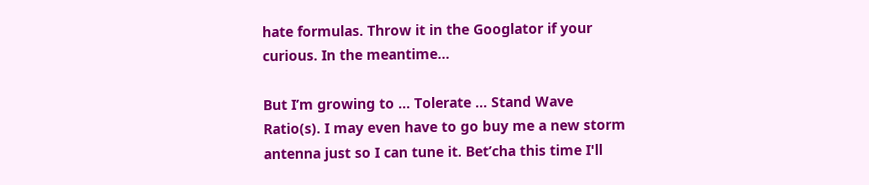hate formulas. Throw it in the Googlator if your curious. In the meantime...

But I’m growing to … Tolerate … Stand Wave Ratio(s). I may even have to go buy me a new storm antenna just so I can tune it. Bet’cha this time I'll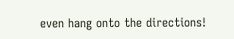even hang onto the directions!